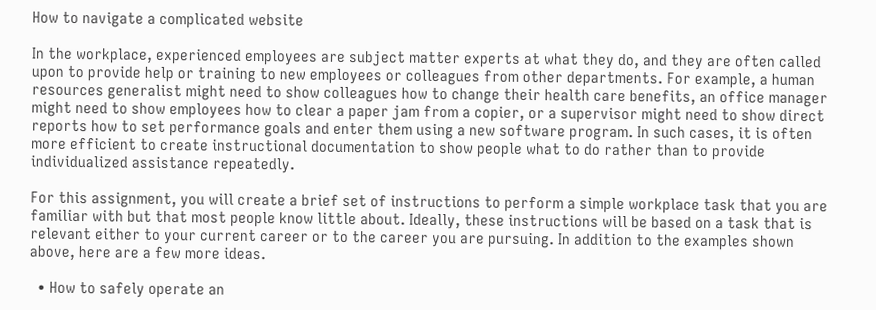How to navigate a complicated website

In the workplace, experienced employees are subject matter experts at what they do, and they are often called upon to provide help or training to new employees or colleagues from other departments. For example, a human resources generalist might need to show colleagues how to change their health care benefits, an office manager might need to show employees how to clear a paper jam from a copier, or a supervisor might need to show direct reports how to set performance goals and enter them using a new software program. In such cases, it is often more efficient to create instructional documentation to show people what to do rather than to provide individualized assistance repeatedly.

For this assignment, you will create a brief set of instructions to perform a simple workplace task that you are familiar with but that most people know little about. Ideally, these instructions will be based on a task that is relevant either to your current career or to the career you are pursuing. In addition to the examples shown above, here are a few more ideas.

  • How to safely operate an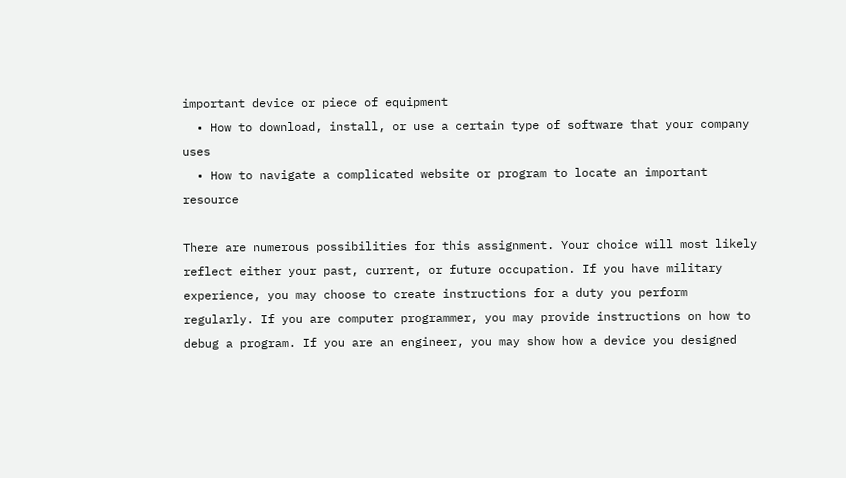important device or piece of equipment
  • How to download, install, or use a certain type of software that your company uses
  • How to navigate a complicated website or program to locate an important resource

There are numerous possibilities for this assignment. Your choice will most likely reflect either your past, current, or future occupation. If you have military experience, you may choose to create instructions for a duty you perform regularly. If you are computer programmer, you may provide instructions on how to debug a program. If you are an engineer, you may show how a device you designed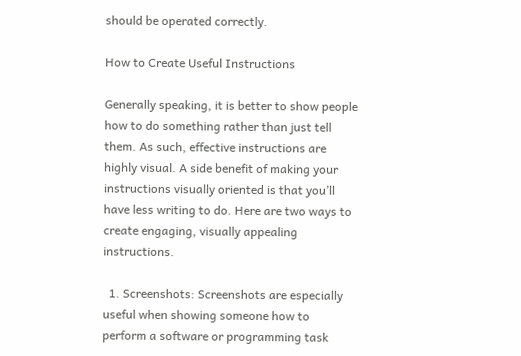should be operated correctly.

How to Create Useful Instructions

Generally speaking, it is better to show people how to do something rather than just tell them. As such, effective instructions are highly visual. A side benefit of making your instructions visually oriented is that you’ll have less writing to do. Here are two ways to create engaging, visually appealing instructions.

  1. Screenshots: Screenshots are especially useful when showing someone how to perform a software or programming task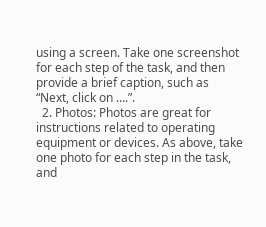using a screen. Take one screenshot for each step of the task, and then provide a brief caption, such as “Next, click on ….”.
  2. Photos: Photos are great for instructions related to operating equipment or devices. As above, take one photo for each step in the task, and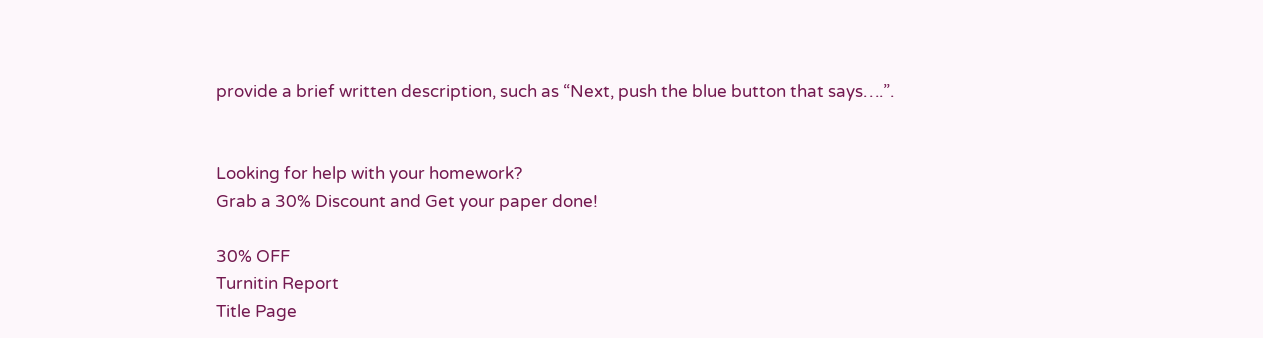provide a brief written description, such as “Next, push the blue button that says….”.


Looking for help with your homework?
Grab a 30% Discount and Get your paper done!

30% OFF
Turnitin Report
Title Page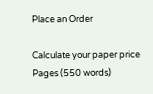Place an Order

Calculate your paper price
Pages (550 words)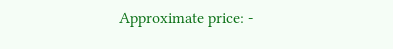Approximate price: -